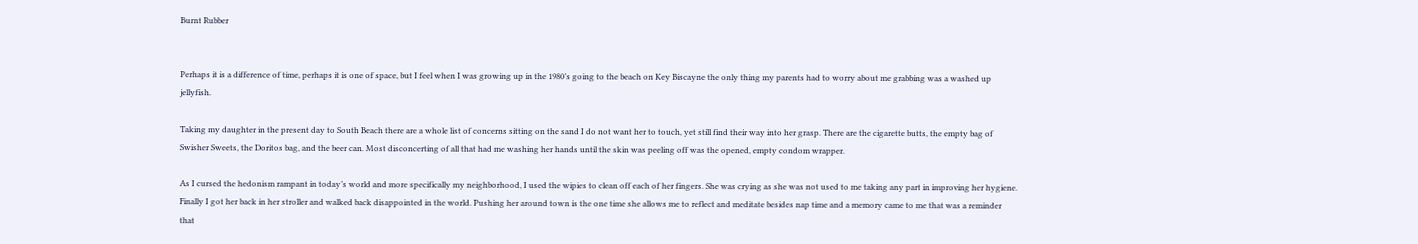Burnt Rubber


Perhaps it is a difference of time, perhaps it is one of space, but I feel when I was growing up in the 1980’s going to the beach on Key Biscayne the only thing my parents had to worry about me grabbing was a washed up jellyfish.

Taking my daughter in the present day to South Beach there are a whole list of concerns sitting on the sand I do not want her to touch, yet still find their way into her grasp. There are the cigarette butts, the empty bag of Swisher Sweets, the Doritos bag, and the beer can. Most disconcerting of all that had me washing her hands until the skin was peeling off was the opened, empty condom wrapper.

As I cursed the hedonism rampant in today’s world and more specifically my neighborhood, I used the wipies to clean off each of her fingers. She was crying as she was not used to me taking any part in improving her hygiene. Finally I got her back in her stroller and walked back disappointed in the world. Pushing her around town is the one time she allows me to reflect and meditate besides nap time and a memory came to me that was a reminder that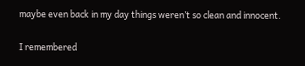maybe even back in my day things weren’t so clean and innocent.

I remembered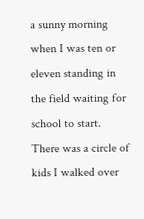a sunny morning when I was ten or eleven standing in the field waiting for school to start. There was a circle of kids I walked over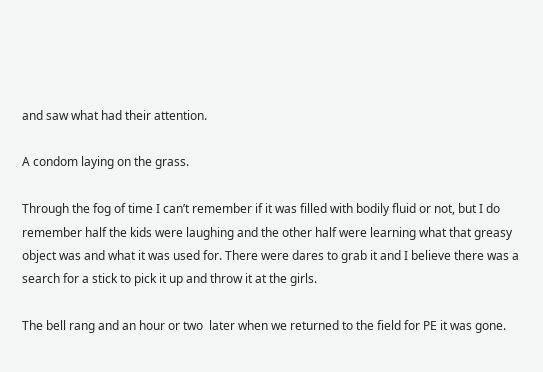and saw what had their attention.

A condom laying on the grass.

Through the fog of time I can’t remember if it was filled with bodily fluid or not, but I do remember half the kids were laughing and the other half were learning what that greasy object was and what it was used for. There were dares to grab it and I believe there was a search for a stick to pick it up and throw it at the girls.

The bell rang and an hour or two  later when we returned to the field for PE it was gone.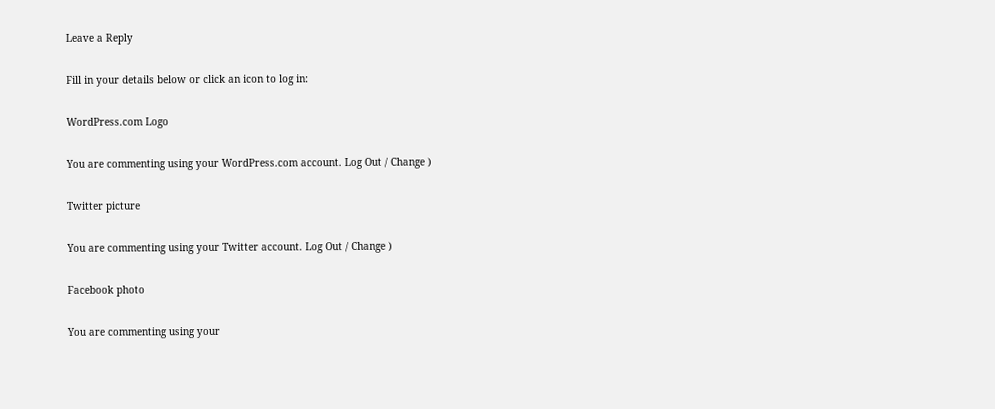Leave a Reply

Fill in your details below or click an icon to log in:

WordPress.com Logo

You are commenting using your WordPress.com account. Log Out / Change )

Twitter picture

You are commenting using your Twitter account. Log Out / Change )

Facebook photo

You are commenting using your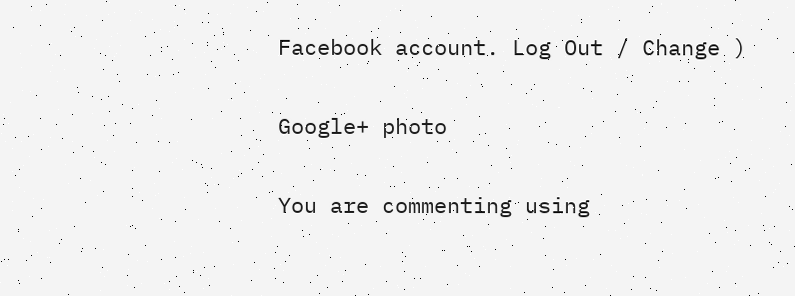Facebook account. Log Out / Change )

Google+ photo

You are commenting using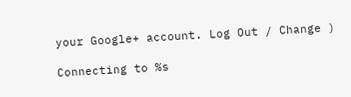your Google+ account. Log Out / Change )

Connecting to %s